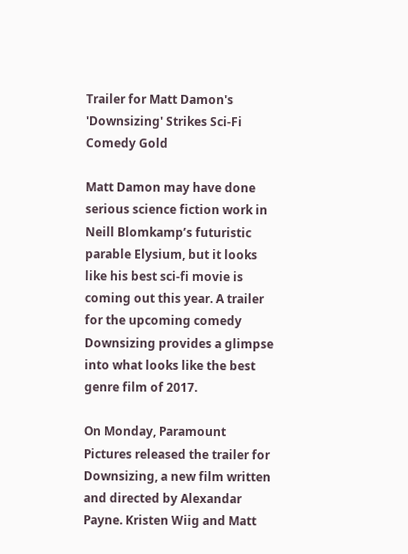Trailer for Matt Damon's 'Downsizing' Strikes Sci-Fi Comedy Gold

Matt Damon may have done serious science fiction work in Neill Blomkamp’s futuristic parable Elysium, but it looks like his best sci-fi movie is coming out this year. A trailer for the upcoming comedy Downsizing provides a glimpse into what looks like the best genre film of 2017.

On Monday, Paramount Pictures released the trailer for Downsizing, a new film written and directed by Alexandar Payne. Kristen Wiig and Matt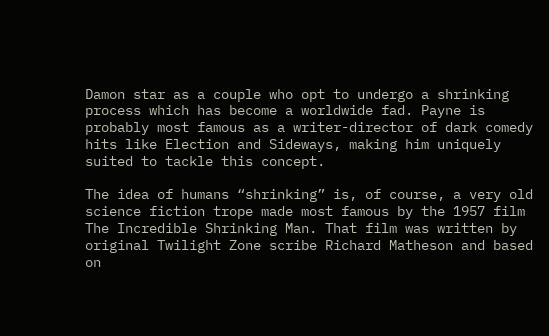Damon star as a couple who opt to undergo a shrinking process which has become a worldwide fad. Payne is probably most famous as a writer-director of dark comedy hits like Election and Sideways, making him uniquely suited to tackle this concept.

The idea of humans “shrinking” is, of course, a very old science fiction trope made most famous by the 1957 film The Incredible Shrinking Man. That film was written by original Twilight Zone scribe Richard Matheson and based on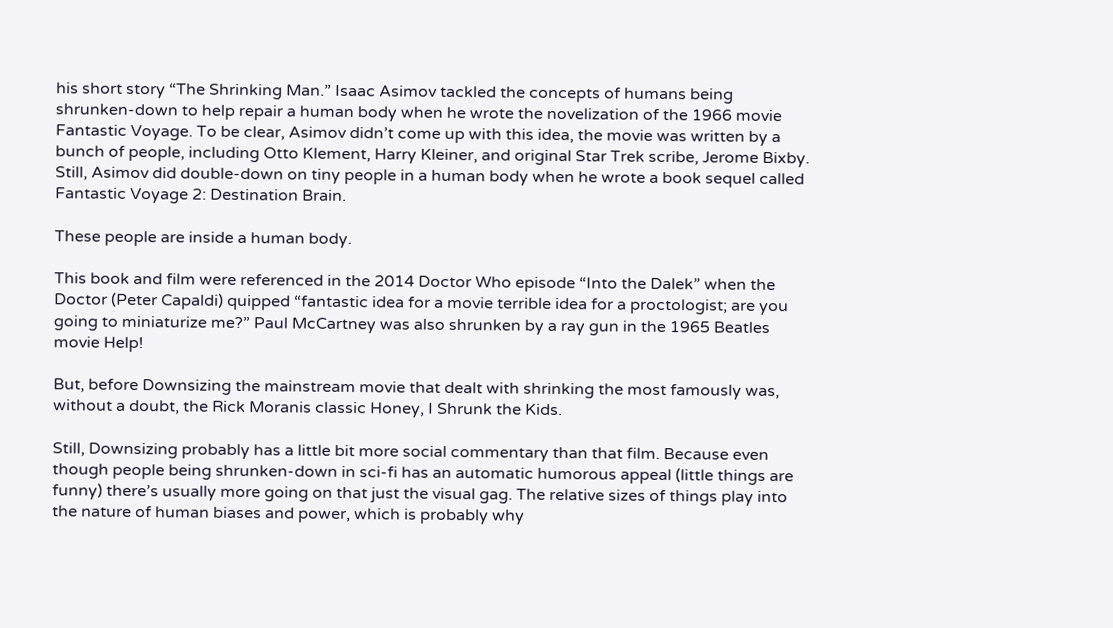his short story “The Shrinking Man.” Isaac Asimov tackled the concepts of humans being shrunken-down to help repair a human body when he wrote the novelization of the 1966 movie Fantastic Voyage. To be clear, Asimov didn’t come up with this idea, the movie was written by a bunch of people, including Otto Klement, Harry Kleiner, and original Star Trek scribe, Jerome Bixby. Still, Asimov did double-down on tiny people in a human body when he wrote a book sequel called Fantastic Voyage 2: Destination Brain.

These people are inside a human body.

This book and film were referenced in the 2014 Doctor Who episode “Into the Dalek” when the Doctor (Peter Capaldi) quipped “fantastic idea for a movie terrible idea for a proctologist; are you going to miniaturize me?” Paul McCartney was also shrunken by a ray gun in the 1965 Beatles movie Help!

But, before Downsizing the mainstream movie that dealt with shrinking the most famously was, without a doubt, the Rick Moranis classic Honey, I Shrunk the Kids.

Still, Downsizing probably has a little bit more social commentary than that film. Because even though people being shrunken-down in sci-fi has an automatic humorous appeal (little things are funny) there’s usually more going on that just the visual gag. The relative sizes of things play into the nature of human biases and power, which is probably why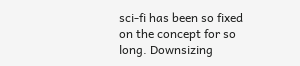sci-fi has been so fixed on the concept for so long. Downsizing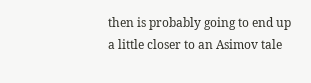then is probably going to end up a little closer to an Asimov tale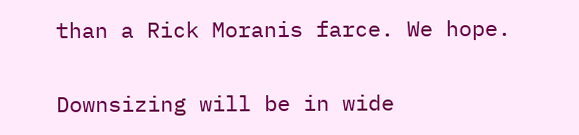than a Rick Moranis farce. We hope.

Downsizing will be in wide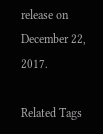release on December 22, 2017.

Related Tags